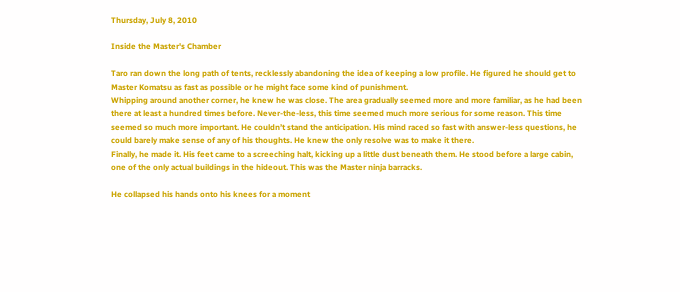Thursday, July 8, 2010

Inside the Master's Chamber

Taro ran down the long path of tents, recklessly abandoning the idea of keeping a low profile. He figured he should get to Master Komatsu as fast as possible or he might face some kind of punishment.
Whipping around another corner, he knew he was close. The area gradually seemed more and more familiar, as he had been there at least a hundred times before. Never-the-less, this time seemed much more serious for some reason. This time seemed so much more important. He couldn’t stand the anticipation. His mind raced so fast with answer-less questions, he could barely make sense of any of his thoughts. He knew the only resolve was to make it there.
Finally, he made it. His feet came to a screeching halt, kicking up a little dust beneath them. He stood before a large cabin, one of the only actual buildings in the hideout. This was the Master ninja barracks.

He collapsed his hands onto his knees for a moment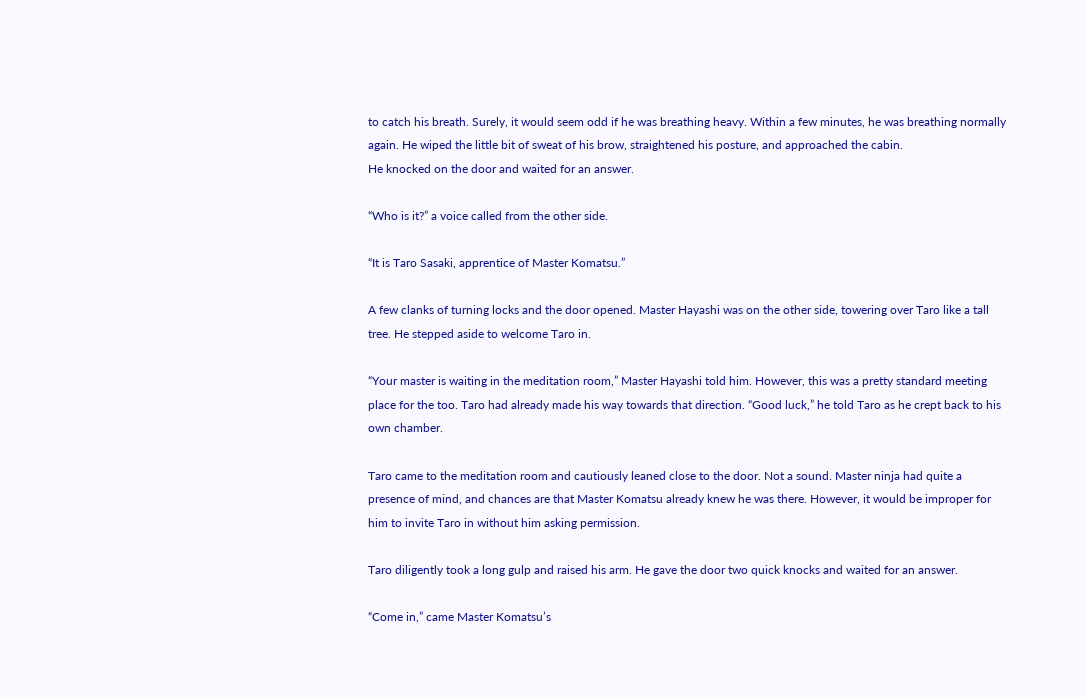to catch his breath. Surely, it would seem odd if he was breathing heavy. Within a few minutes, he was breathing normally again. He wiped the little bit of sweat of his brow, straightened his posture, and approached the cabin.
He knocked on the door and waited for an answer.

“Who is it?” a voice called from the other side.

“It is Taro Sasaki, apprentice of Master Komatsu.”

A few clanks of turning locks and the door opened. Master Hayashi was on the other side, towering over Taro like a tall tree. He stepped aside to welcome Taro in.

“Your master is waiting in the meditation room,” Master Hayashi told him. However, this was a pretty standard meeting place for the too. Taro had already made his way towards that direction. “Good luck,” he told Taro as he crept back to his own chamber.

Taro came to the meditation room and cautiously leaned close to the door. Not a sound. Master ninja had quite a presence of mind, and chances are that Master Komatsu already knew he was there. However, it would be improper for him to invite Taro in without him asking permission.

Taro diligently took a long gulp and raised his arm. He gave the door two quick knocks and waited for an answer.

“Come in,” came Master Komatsu’s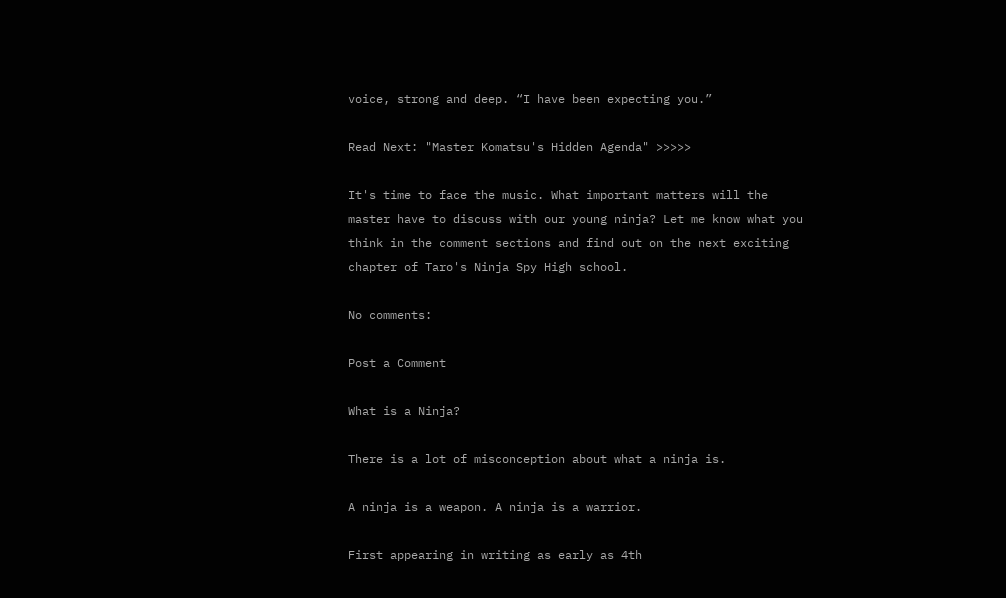voice, strong and deep. “I have been expecting you.”

Read Next: "Master Komatsu's Hidden Agenda" >>>>>

It's time to face the music. What important matters will the master have to discuss with our young ninja? Let me know what you think in the comment sections and find out on the next exciting chapter of Taro's Ninja Spy High school.

No comments:

Post a Comment

What is a Ninja?

There is a lot of misconception about what a ninja is.

A ninja is a weapon. A ninja is a warrior.

First appearing in writing as early as 4th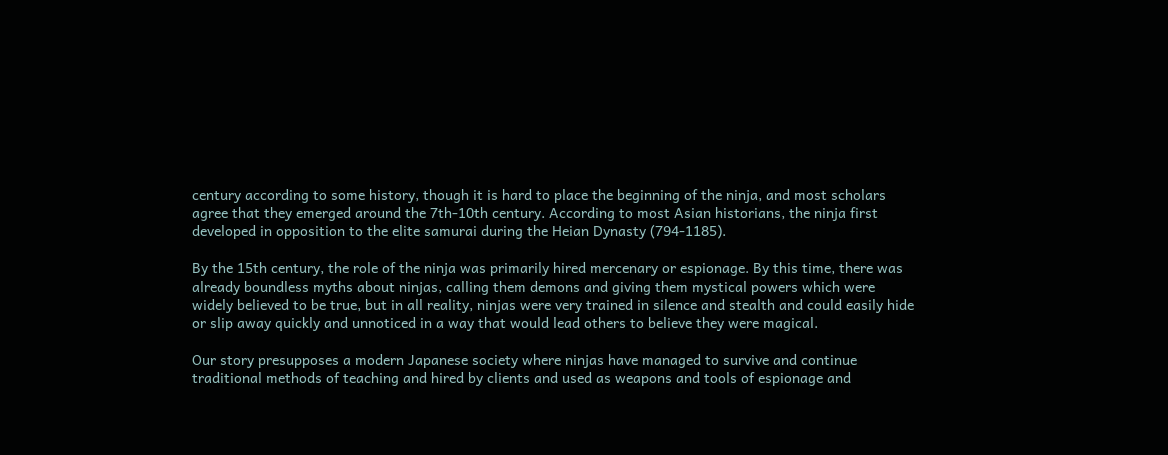century according to some history, though it is hard to place the beginning of the ninja, and most scholars agree that they emerged around the 7th-10th century. According to most Asian historians, the ninja first developed in opposition to the elite samurai during the Heian Dynasty (794-1185).

By the 15th century, the role of the ninja was primarily hired mercenary or espionage. By this time, there was already boundless myths about ninjas, calling them demons and giving them mystical powers which were widely believed to be true, but in all reality, ninjas were very trained in silence and stealth and could easily hide or slip away quickly and unnoticed in a way that would lead others to believe they were magical.

Our story presupposes a modern Japanese society where ninjas have managed to survive and continue traditional methods of teaching and hired by clients and used as weapons and tools of espionage and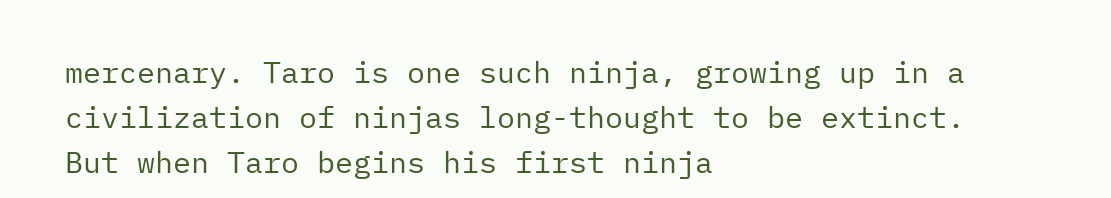mercenary. Taro is one such ninja, growing up in a civilization of ninjas long-thought to be extinct. But when Taro begins his first ninja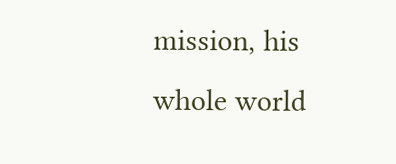mission, his whole world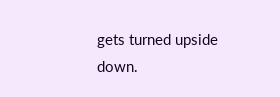gets turned upside down.